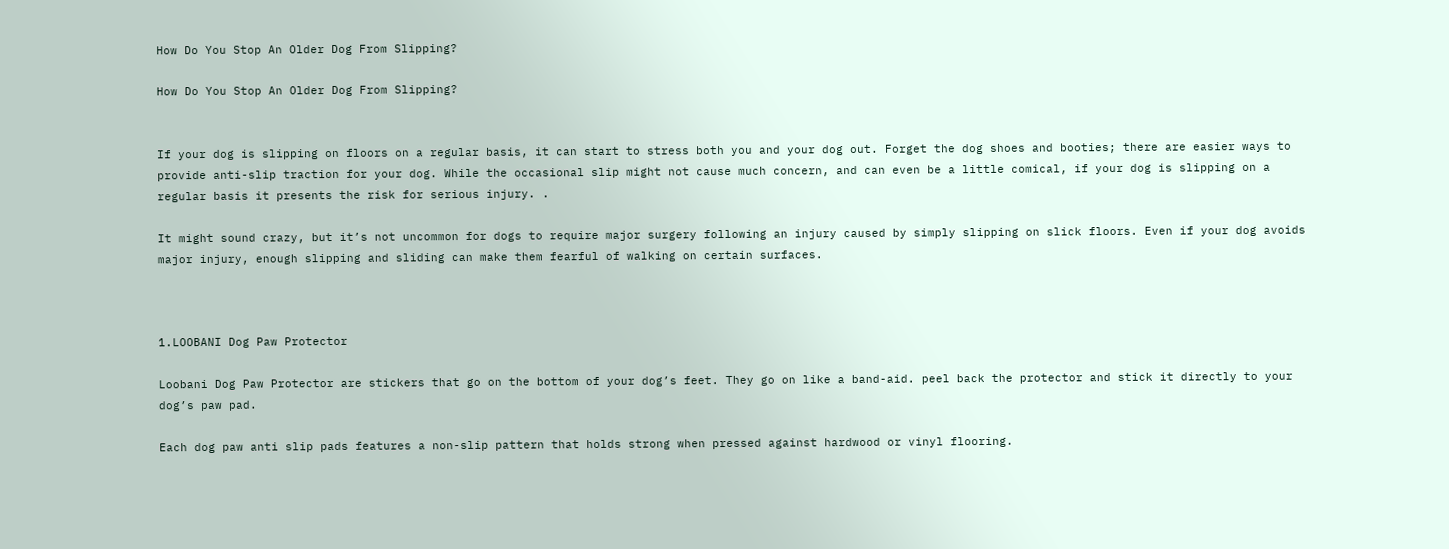How Do You Stop An Older Dog From Slipping?

How Do You Stop An Older Dog From Slipping?


If your dog is slipping on floors on a regular basis, it can start to stress both you and your dog out. Forget the dog shoes and booties; there are easier ways to provide anti-slip traction for your dog. While the occasional slip might not cause much concern, and can even be a little comical, if your dog is slipping on a regular basis it presents the risk for serious injury. .

It might sound crazy, but it’s not uncommon for dogs to require major surgery following an injury caused by simply slipping on slick floors. Even if your dog avoids major injury, enough slipping and sliding can make them fearful of walking on certain surfaces.



1.LOOBANI Dog Paw Protector

Loobani Dog Paw Protector are stickers that go on the bottom of your dog’s feet. They go on like a band-aid. peel back the protector and stick it directly to your dog’s paw pad.

Each dog paw anti slip pads features a non-slip pattern that holds strong when pressed against hardwood or vinyl flooring.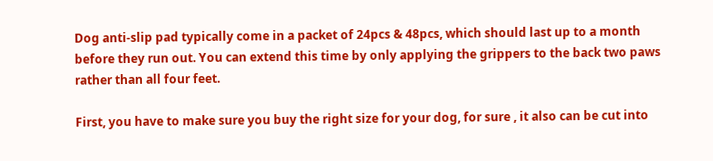Dog anti-slip pad typically come in a packet of 24pcs & 48pcs, which should last up to a month before they run out. You can extend this time by only applying the grippers to the back two paws rather than all four feet.

First, you have to make sure you buy the right size for your dog, for sure , it also can be cut into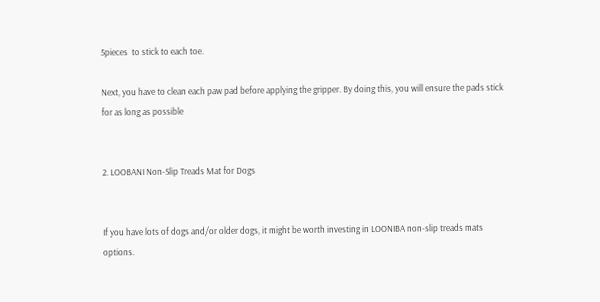5pieces  to stick to each toe.

Next, you have to clean each paw pad before applying the gripper. By doing this, you will ensure the pads stick for as long as possible


2. LOOBANI Non-Slip Treads Mat for Dogs


If you have lots of dogs and/or older dogs, it might be worth investing in LOONIBA non-slip treads mats options.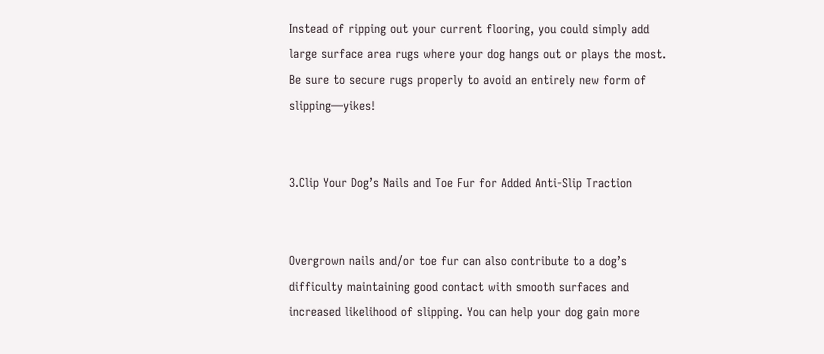Instead of ripping out your current flooring, you could simply add large surface area rugs where your dog hangs out or plays the most. Be sure to secure rugs properly to avoid an entirely new form of slipping—yikes!


3.Clip Your Dog’s Nails and Toe Fur for Added Anti-Slip Traction


Overgrown nails and/or toe fur can also contribute to a dog’s difficulty maintaining good contact with smooth surfaces and increased likelihood of slipping. You can help your dog gain more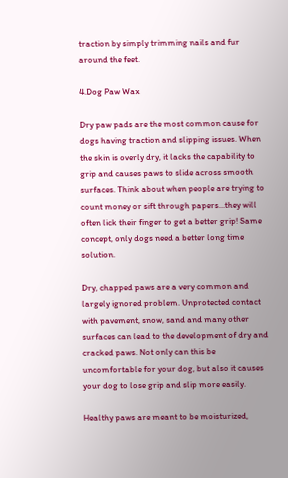traction by simply trimming nails and fur around the feet.

4.Dog Paw Wax

Dry paw pads are the most common cause for dogs having traction and slipping issues. When the skin is overly dry, it lacks the capability to grip and causes paws to slide across smooth surfaces. Think about when people are trying to count money or sift through papers…they will often lick their finger to get a better grip! Same concept, only dogs need a better long time solution.

Dry, chapped paws are a very common and largely ignored problem. Unprotected contact with pavement, snow, sand and many other surfaces can lead to the development of dry and cracked paws. Not only can this be uncomfortable for your dog, but also it causes your dog to lose grip and slip more easily.

Healthy paws are meant to be moisturized,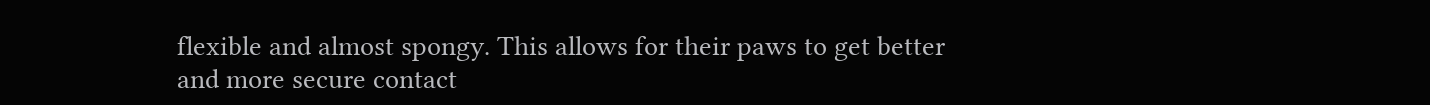flexible and almost spongy. This allows for their paws to get better and more secure contact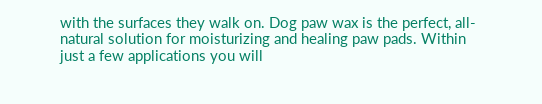with the surfaces they walk on. Dog paw wax is the perfect, all-natural solution for moisturizing and healing paw pads. Within just a few applications you will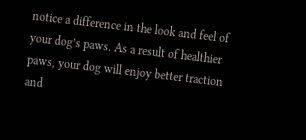notice a difference in the look and feel of your dog’s paws. As a result of healthier paws, your dog will enjoy better traction and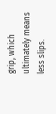grip, which ultimately means less slips.